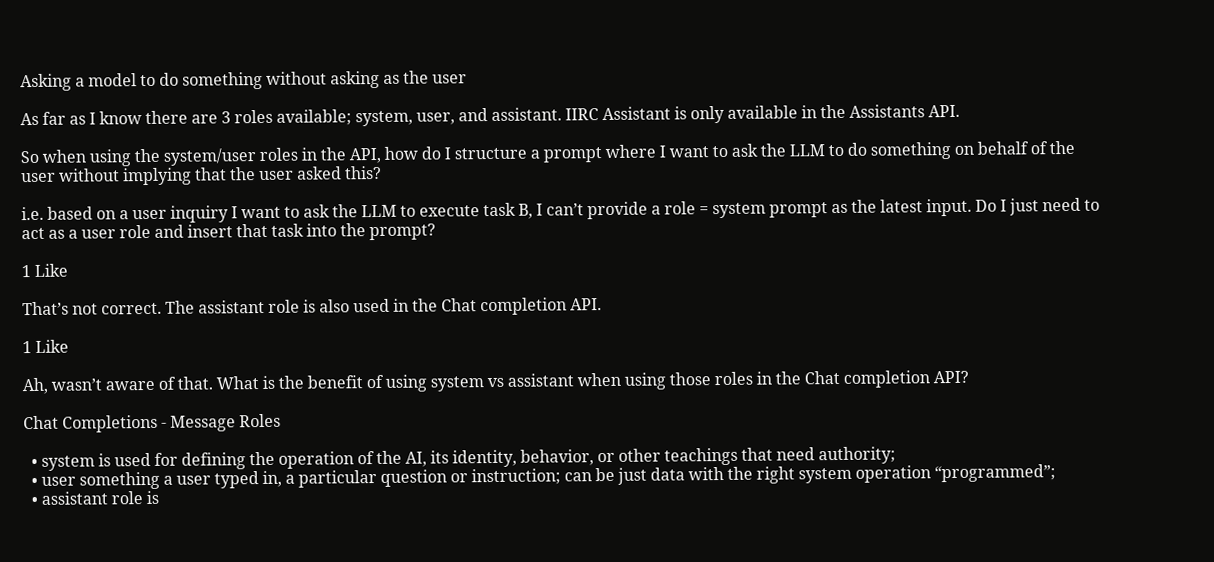Asking a model to do something without asking as the user

As far as I know there are 3 roles available; system, user, and assistant. IIRC Assistant is only available in the Assistants API.

So when using the system/user roles in the API, how do I structure a prompt where I want to ask the LLM to do something on behalf of the user without implying that the user asked this?

i.e. based on a user inquiry I want to ask the LLM to execute task B, I can’t provide a role = system prompt as the latest input. Do I just need to act as a user role and insert that task into the prompt?

1 Like

That’s not correct. The assistant role is also used in the Chat completion API.

1 Like

Ah, wasn’t aware of that. What is the benefit of using system vs assistant when using those roles in the Chat completion API?

Chat Completions - Message Roles

  • system is used for defining the operation of the AI, its identity, behavior, or other teachings that need authority;
  • user something a user typed in, a particular question or instruction; can be just data with the right system operation “programmed”;
  • assistant role is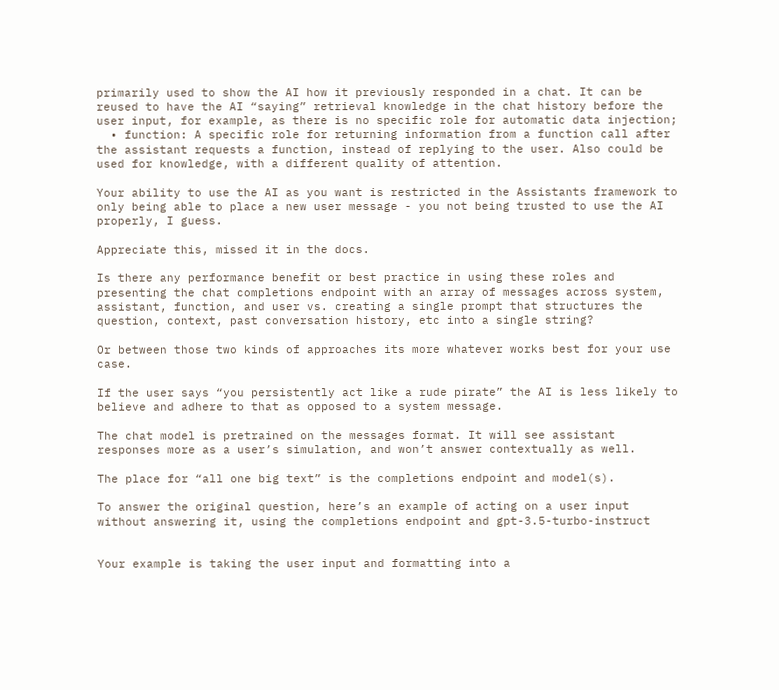primarily used to show the AI how it previously responded in a chat. It can be reused to have the AI “saying” retrieval knowledge in the chat history before the user input, for example, as there is no specific role for automatic data injection;
  • function: A specific role for returning information from a function call after the assistant requests a function, instead of replying to the user. Also could be used for knowledge, with a different quality of attention.

Your ability to use the AI as you want is restricted in the Assistants framework to only being able to place a new user message - you not being trusted to use the AI properly, I guess.

Appreciate this, missed it in the docs.

Is there any performance benefit or best practice in using these roles and presenting the chat completions endpoint with an array of messages across system, assistant, function, and user vs. creating a single prompt that structures the question, context, past conversation history, etc into a single string?

Or between those two kinds of approaches its more whatever works best for your use case.

If the user says “you persistently act like a rude pirate” the AI is less likely to believe and adhere to that as opposed to a system message.

The chat model is pretrained on the messages format. It will see assistant responses more as a user’s simulation, and won’t answer contextually as well.

The place for “all one big text” is the completions endpoint and model(s).

To answer the original question, here’s an example of acting on a user input without answering it, using the completions endpoint and gpt-3.5-turbo-instruct


Your example is taking the user input and formatting into a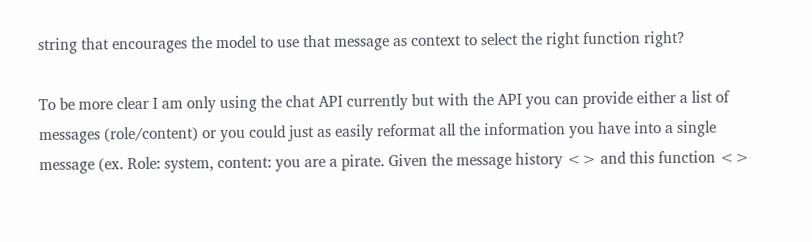string that encourages the model to use that message as context to select the right function right?

To be more clear I am only using the chat API currently but with the API you can provide either a list of messages (role/content) or you could just as easily reformat all the information you have into a single message (ex. Role: system, content: you are a pirate. Given the message history <> and this function <>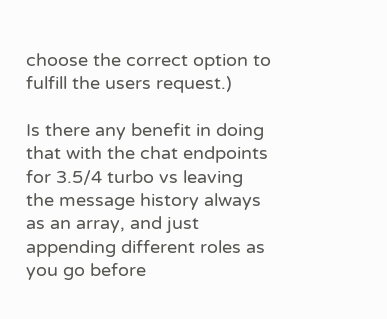choose the correct option to fulfill the users request.)

Is there any benefit in doing that with the chat endpoints for 3.5/4 turbo vs leaving the message history always as an array, and just appending different roles as you go before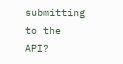submitting to the API?